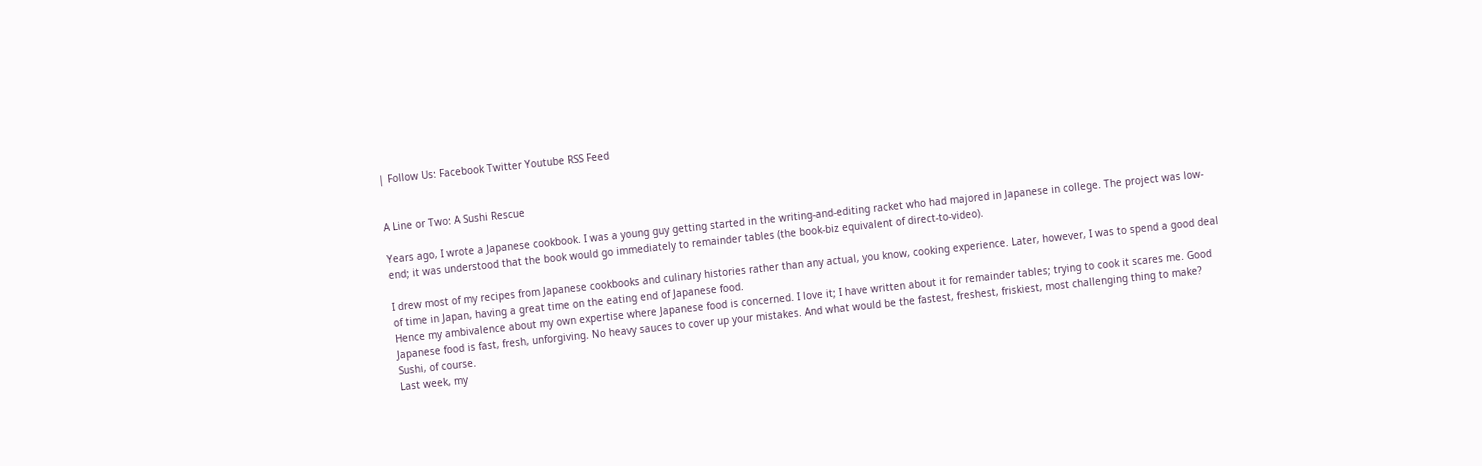| Follow Us: Facebook Twitter Youtube RSS Feed


A Line or Two: A Sushi Rescue

Years ago, I wrote a Japanese cookbook. I was a young guy getting started in the writing-and-editing racket who had majored in Japanese in college. The project was low-end; it was understood that the book would go immediately to remainder tables (the book-biz equivalent of direct-to-video).

I drew most of my recipes from Japanese cookbooks and culinary histories rather than any actual, you know, cooking experience. Later, however, I was to spend a good deal of time in Japan, having a great time on the eating end of Japanese food.
Hence my ambivalence about my own expertise where Japanese food is concerned. I love it; I have written about it for remainder tables; trying to cook it scares me. Good Japanese food is fast, fresh, unforgiving. No heavy sauces to cover up your mistakes. And what would be the fastest, freshest, friskiest, most challenging thing to make? Sushi, of course.
Last week, my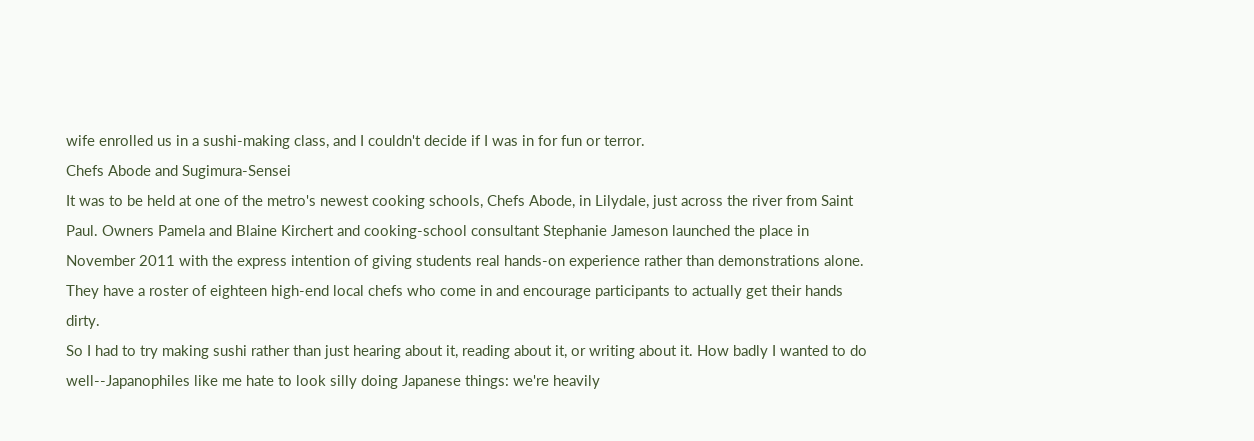wife enrolled us in a sushi-making class, and I couldn't decide if I was in for fun or terror.
Chefs Abode and Sugimura-Sensei
It was to be held at one of the metro's newest cooking schools, Chefs Abode, in Lilydale, just across the river from Saint Paul. Owners Pamela and Blaine Kirchert and cooking-school consultant Stephanie Jameson launched the place in November 2011 with the express intention of giving students real hands-on experience rather than demonstrations alone. They have a roster of eighteen high-end local chefs who come in and encourage participants to actually get their hands dirty.
So I had to try making sushi rather than just hearing about it, reading about it, or writing about it. How badly I wanted to do well--Japanophiles like me hate to look silly doing Japanese things: we're heavily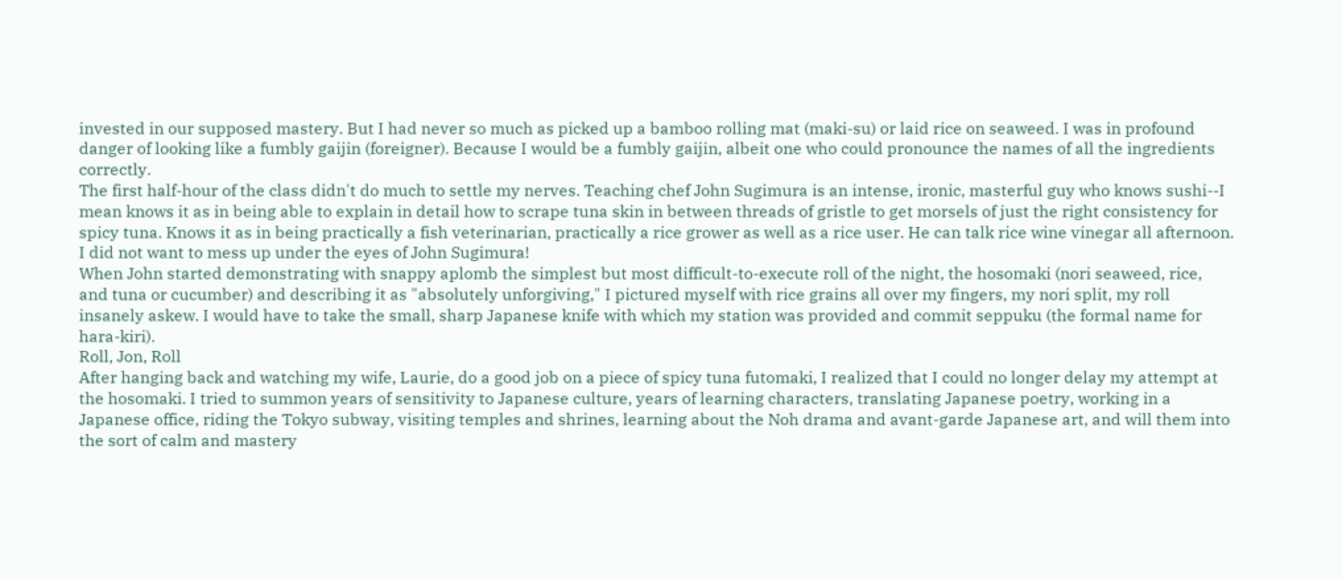invested in our supposed mastery. But I had never so much as picked up a bamboo rolling mat (maki-su) or laid rice on seaweed. I was in profound danger of looking like a fumbly gaijin (foreigner). Because I would be a fumbly gaijin, albeit one who could pronounce the names of all the ingredients correctly.
The first half-hour of the class didn't do much to settle my nerves. Teaching chef John Sugimura is an intense, ironic, masterful guy who knows sushi--I mean knows it as in being able to explain in detail how to scrape tuna skin in between threads of gristle to get morsels of just the right consistency for spicy tuna. Knows it as in being practically a fish veterinarian, practically a rice grower as well as a rice user. He can talk rice wine vinegar all afternoon. I did not want to mess up under the eyes of John Sugimura!
When John started demonstrating with snappy aplomb the simplest but most difficult-to-execute roll of the night, the hosomaki (nori seaweed, rice, and tuna or cucumber) and describing it as "absolutely unforgiving," I pictured myself with rice grains all over my fingers, my nori split, my roll insanely askew. I would have to take the small, sharp Japanese knife with which my station was provided and commit seppuku (the formal name for hara-kiri).
Roll, Jon, Roll
After hanging back and watching my wife, Laurie, do a good job on a piece of spicy tuna futomaki, I realized that I could no longer delay my attempt at the hosomaki. I tried to summon years of sensitivity to Japanese culture, years of learning characters, translating Japanese poetry, working in a Japanese office, riding the Tokyo subway, visiting temples and shrines, learning about the Noh drama and avant-garde Japanese art, and will them into the sort of calm and mastery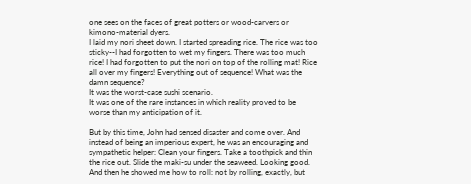one sees on the faces of great potters or wood-carvers or kimono-material dyers.
I laid my nori sheet down. I started spreading rice. The rice was too sticky--I had forgotten to wet my fingers. There was too much rice! I had forgotten to put the nori on top of the rolling mat! Rice all over my fingers! Everything out of sequence! What was the damn sequence?
It was the worst-case sushi scenario.
It was one of the rare instances in which reality proved to be worse than my anticipation of it.

But by this time, John had sensed disaster and come over. And instead of being an imperious expert, he was an encouraging and sympathetic helper: Clean your fingers. Take a toothpick and thin the rice out. Slide the maki-su under the seaweed. Looking good.
And then he showed me how to roll: not by rolling, exactly, but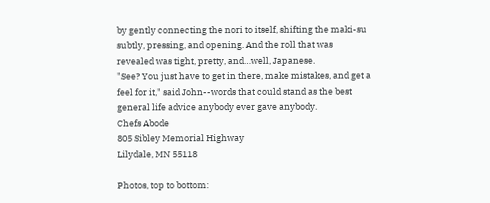by gently connecting the nori to itself, shifting the maki-su subtly, pressing, and opening. And the roll that was revealed was tight, pretty, and…well, Japanese.
"See? You just have to get in there, make mistakes, and get a feel for it," said John--words that could stand as the best general life advice anybody ever gave anybody.
Chefs Abode
805 Sibley Memorial Highway
Lilydale, MN 55118

Photos, top to bottom: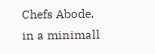Chefs Abode, in a minimall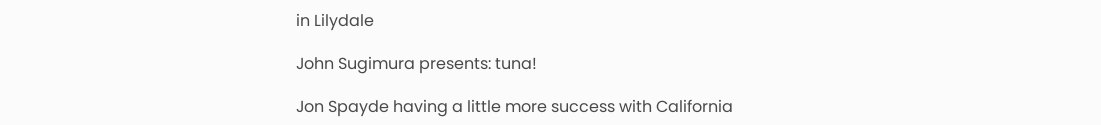in Lilydale

John Sugimura presents: tuna!

Jon Spayde having a little more success with California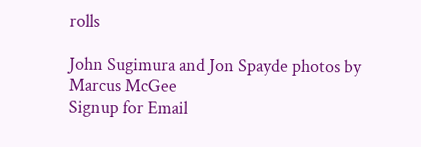rolls

John Sugimura and Jon Spayde photos by Marcus McGee
Signup for Email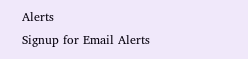Alerts
Signup for Email Alerts